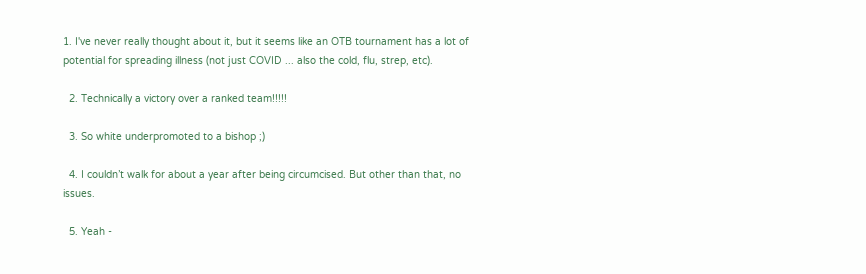1. I've never really thought about it, but it seems like an OTB tournament has a lot of potential for spreading illness (not just COVID ... also the cold, flu, strep, etc).

  2. Technically a victory over a ranked team!!!!!

  3. So white underpromoted to a bishop ;)

  4. I couldn’t walk for about a year after being circumcised. But other than that, no issues.

  5. Yeah -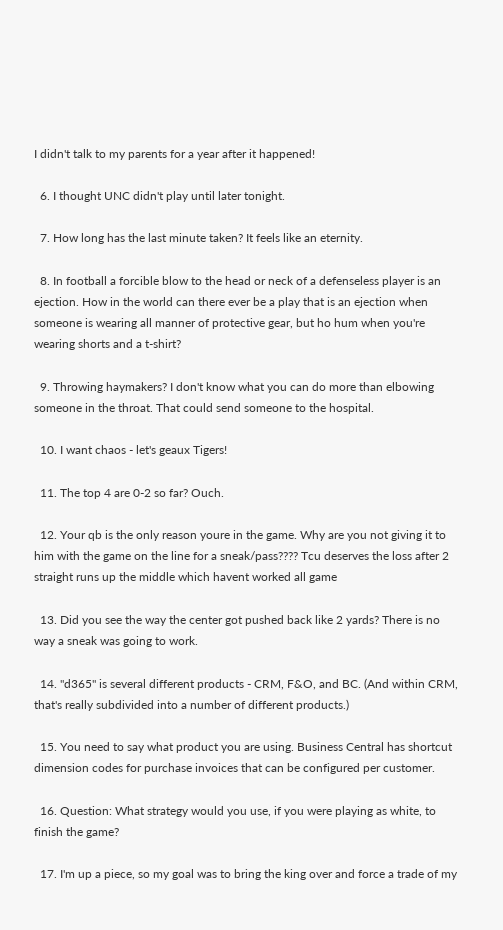I didn't talk to my parents for a year after it happened!

  6. I thought UNC didn't play until later tonight.

  7. How long has the last minute taken? It feels like an eternity.

  8. In football a forcible blow to the head or neck of a defenseless player is an ejection. How in the world can there ever be a play that is an ejection when someone is wearing all manner of protective gear, but ho hum when you're wearing shorts and a t-shirt?

  9. Throwing haymakers? I don't know what you can do more than elbowing someone in the throat. That could send someone to the hospital.

  10. I want chaos - let's geaux Tigers!

  11. The top 4 are 0-2 so far? Ouch.

  12. Your qb is the only reason youre in the game. Why are you not giving it to him with the game on the line for a sneak/pass???? Tcu deserves the loss after 2 straight runs up the middle which havent worked all game

  13. Did you see the way the center got pushed back like 2 yards? There is no way a sneak was going to work.

  14. "d365" is several different products - CRM, F&O, and BC. (And within CRM, that's really subdivided into a number of different products.)

  15. You need to say what product you are using. Business Central has shortcut dimension codes for purchase invoices that can be configured per customer.

  16. Question: What strategy would you use, if you were playing as white, to finish the game?

  17. I'm up a piece, so my goal was to bring the king over and force a trade of my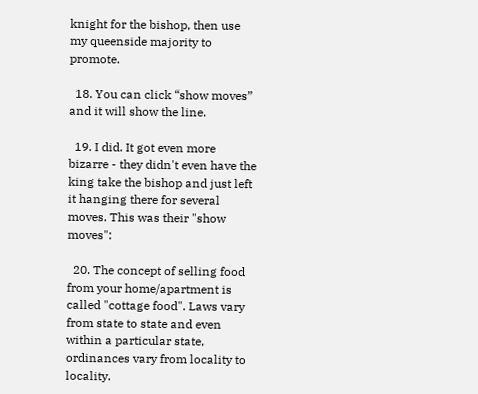knight for the bishop, then use my queenside majority to promote.

  18. You can click “show moves” and it will show the line.

  19. I did. It got even more bizarre - they didn't even have the king take the bishop and just left it hanging there for several moves. This was their "show moves":

  20. The concept of selling food from your home/apartment is called "cottage food". Laws vary from state to state and even within a particular state, ordinances vary from locality to locality.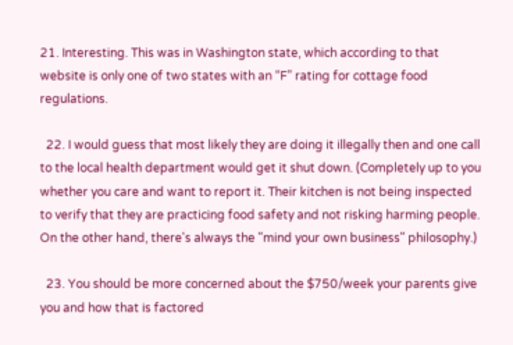21. Interesting. This was in Washington state, which according to that website is only one of two states with an “F” rating for cottage food regulations.

  22. I would guess that most likely they are doing it illegally then and one call to the local health department would get it shut down. (Completely up to you whether you care and want to report it. Their kitchen is not being inspected to verify that they are practicing food safety and not risking harming people. On the other hand, there's always the "mind your own business" philosophy.)

  23. You should be more concerned about the $750/week your parents give you and how that is factored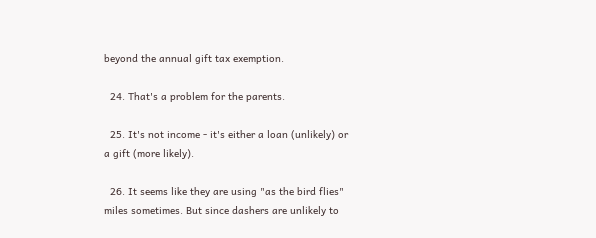beyond the annual gift tax exemption.

  24. That's a problem for the parents.

  25. It's not income - it's either a loan (unlikely) or a gift (more likely).

  26. It seems like they are using "as the bird flies" miles sometimes. But since dashers are unlikely to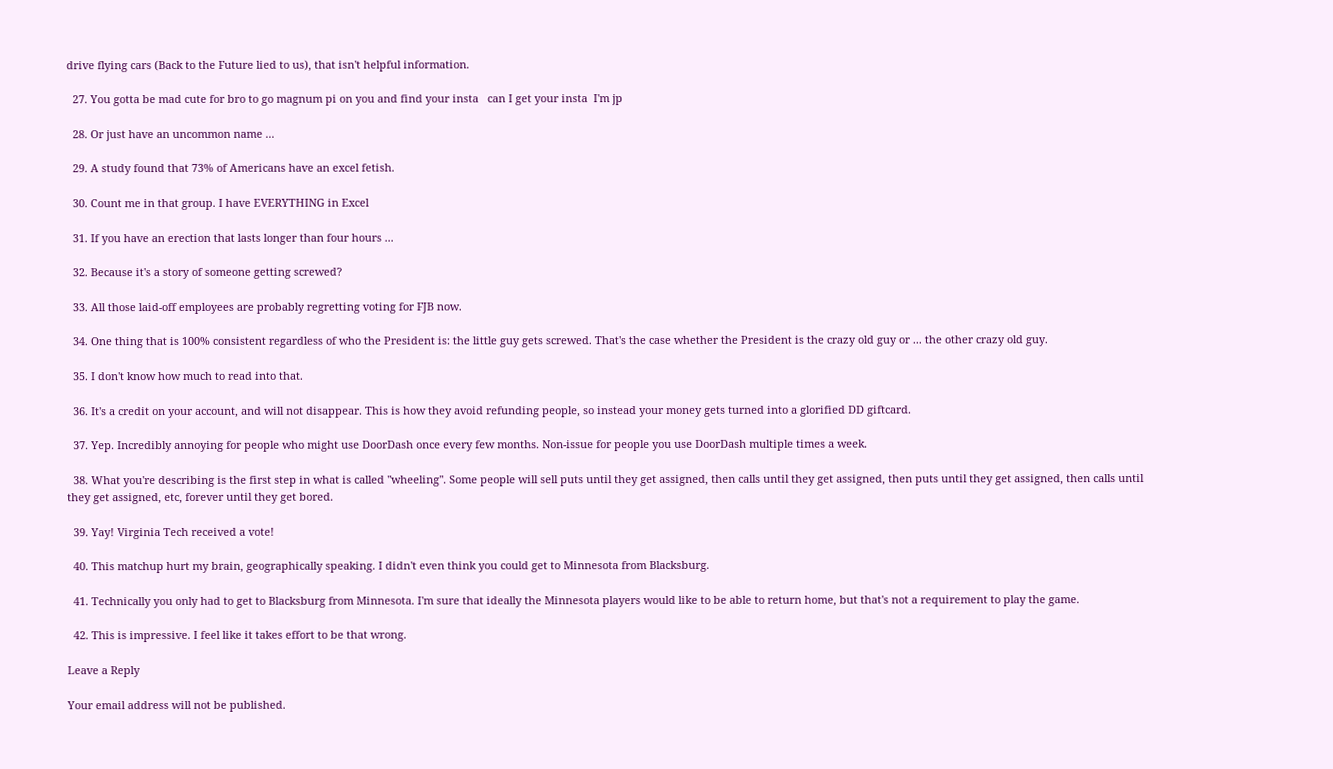drive flying cars (Back to the Future lied to us), that isn't helpful information.

  27. You gotta be mad cute for bro to go magnum pi on you and find your insta   can I get your insta  I'm jp

  28. Or just have an uncommon name ...

  29. A study found that 73% of Americans have an excel fetish.

  30. Count me in that group. I have EVERYTHING in Excel

  31. If you have an erection that lasts longer than four hours ...

  32. Because it's a story of someone getting screwed?

  33. All those laid-off employees are probably regretting voting for FJB now.

  34. One thing that is 100% consistent regardless of who the President is: the little guy gets screwed. That's the case whether the President is the crazy old guy or ... the other crazy old guy.

  35. I don't know how much to read into that.

  36. It's a credit on your account, and will not disappear. This is how they avoid refunding people, so instead your money gets turned into a glorified DD giftcard.

  37. Yep. Incredibly annoying for people who might use DoorDash once every few months. Non-issue for people you use DoorDash multiple times a week.

  38. What you're describing is the first step in what is called "wheeling". Some people will sell puts until they get assigned, then calls until they get assigned, then puts until they get assigned, then calls until they get assigned, etc, forever until they get bored.

  39. Yay! Virginia Tech received a vote!

  40. This matchup hurt my brain, geographically speaking. I didn't even think you could get to Minnesota from Blacksburg.

  41. Technically you only had to get to Blacksburg from Minnesota. I'm sure that ideally the Minnesota players would like to be able to return home, but that's not a requirement to play the game.

  42. This is impressive. I feel like it takes effort to be that wrong.

Leave a Reply

Your email address will not be published.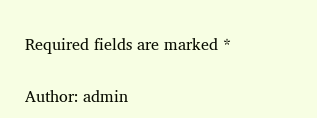Required fields are marked *

Author: admin